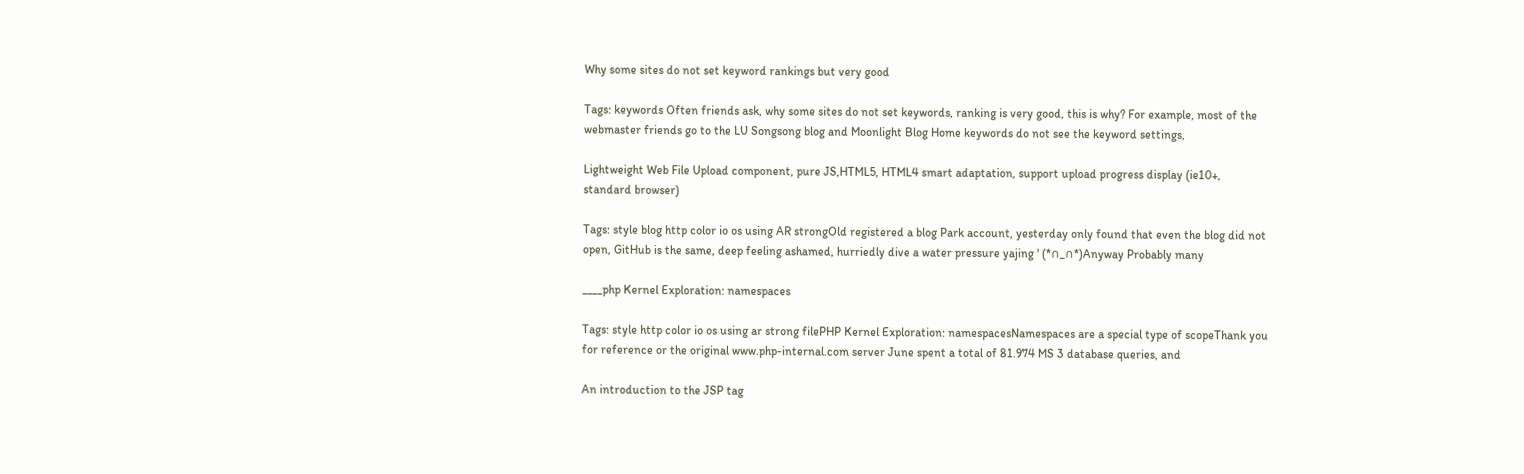Why some sites do not set keyword rankings but very good

Tags: keywords Often friends ask, why some sites do not set keywords, ranking is very good, this is why? For example, most of the webmaster friends go to the LU Songsong blog and Moonlight Blog Home keywords do not see the keyword settings,

Lightweight Web File Upload component, pure JS,HTML5, HTML4 smart adaptation, support upload progress display (ie10+, standard browser)

Tags: style blog http color io os using AR strongOld registered a blog Park account, yesterday only found that even the blog did not open, GitHub is the same, deep feeling ashamed, hurriedly dive a water pressure yajing ' (*∩_∩*)Anyway Probably many

____php Kernel Exploration: namespaces

Tags: style http color io os using ar strong filePHP Kernel Exploration: namespacesNamespaces are a special type of scopeThank you for reference or the original www.php-internal.com server June spent a total of 81.974 MS 3 database queries, and

An introduction to the JSP tag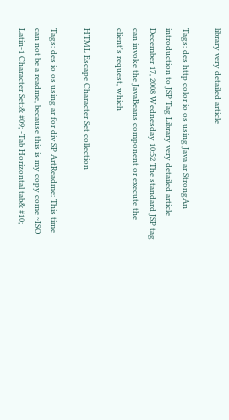library very detailed article

Tags: des http color io os using Java ar StrongAn introduction to JSP Tag Library very detailed article December 17, 2008 Wednesday 10:52 The standard JSP tag can invoke the JavaBeans component or execute the client's request, which

HTML Escape Character Set collection

Tags: des io os using ar for div SP ArtReadme: This time can not be a readme, because this is my copy come ~ISO Latin-1 Character Set:& #09; -Tab Horizontal tab& #10;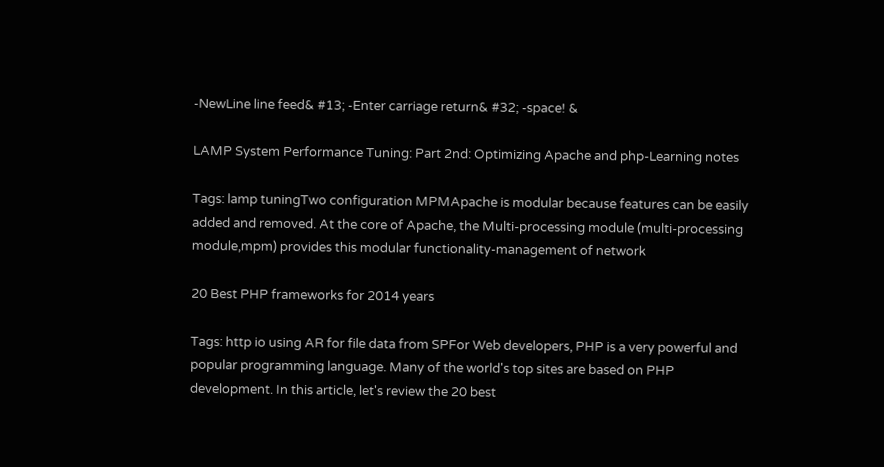-NewLine line feed& #13; -Enter carriage return& #32; -space! &

LAMP System Performance Tuning: Part 2nd: Optimizing Apache and php-Learning notes

Tags: lamp tuningTwo configuration MPMApache is modular because features can be easily added and removed. At the core of Apache, the Multi-processing module (multi-processing module,mpm) provides this modular functionality-management of network

20 Best PHP frameworks for 2014 years

Tags: http io using AR for file data from SPFor Web developers, PHP is a very powerful and popular programming language. Many of the world's top sites are based on PHP development. In this article, let's review the 20 best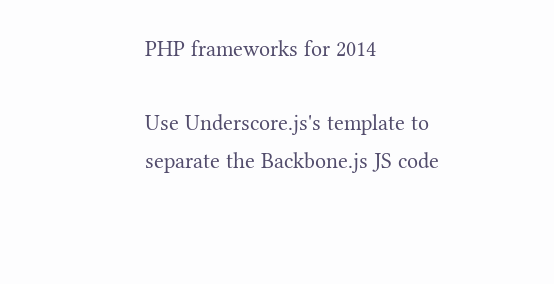PHP frameworks for 2014

Use Underscore.js's template to separate the Backbone.js JS code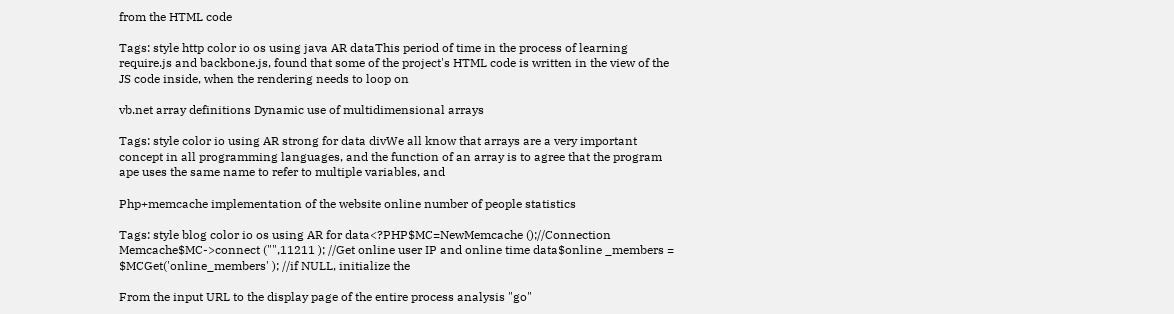from the HTML code

Tags: style http color io os using java AR dataThis period of time in the process of learning require.js and backbone.js, found that some of the project's HTML code is written in the view of the JS code inside, when the rendering needs to loop on

vb.net array definitions Dynamic use of multidimensional arrays

Tags: style color io using AR strong for data divWe all know that arrays are a very important concept in all programming languages, and the function of an array is to agree that the program ape uses the same name to refer to multiple variables, and

Php+memcache implementation of the website online number of people statistics

Tags: style blog color io os using AR for data<?PHP$MC=NewMemcache ();//Connection Memcache$MC->connect ("",11211 ); //Get online user IP and online time data$online _members = $MCGet('online_members' ); //if NULL, initialize the

From the input URL to the display page of the entire process analysis "go"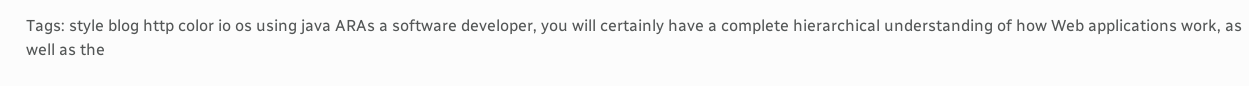Tags: style blog http color io os using java ARAs a software developer, you will certainly have a complete hierarchical understanding of how Web applications work, as well as the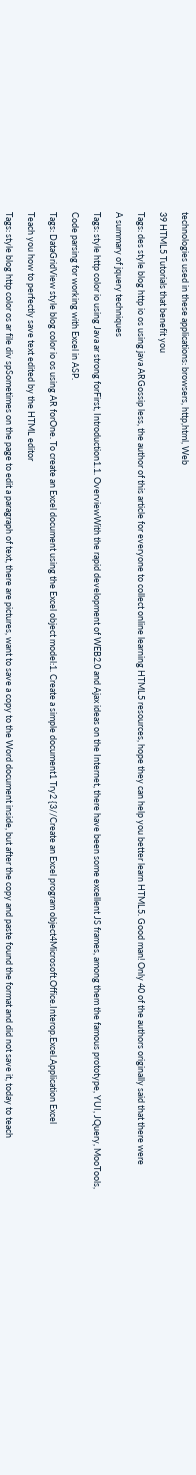technologies used in these applications: browsers, http,html, Web

39 HTML5 Tutorials that benefit you

Tags: des style blog http io os using java ARGossip less, the author of this article for everyone to collect online learning HTML5 resources, hope they can help you better learn HTML5. Good man! Only 40 of the authors originally said that there were

A summary of jquery techniques

Tags: style http color io using Java ar strong forFirst, Introduction1.1. OverviewWith the rapid development of WEB2.0 and Ajax ideas on the Internet, there have been some excellent JS frames, among them the famous prototype, YUI, JQuery, MooTools,

Code parsing for working with Excel in ASP.

Tags: DataGridView style blog color io os using AR forOne. To create an Excel document using the Excel object model:1. Create a simple document1 Try2 {3//Create an Excel program object4Microsoft.Office.Interop.Excel.Application Excel

Teach you how to perfectly save text edited by the HTML editor

Tags: style blog http color os ar file div spSometimes on the page to edit a paragraph of text, there are pictures, want to save a copy to the Word document inside, but after the copy and paste found the format and did not save it, today to teach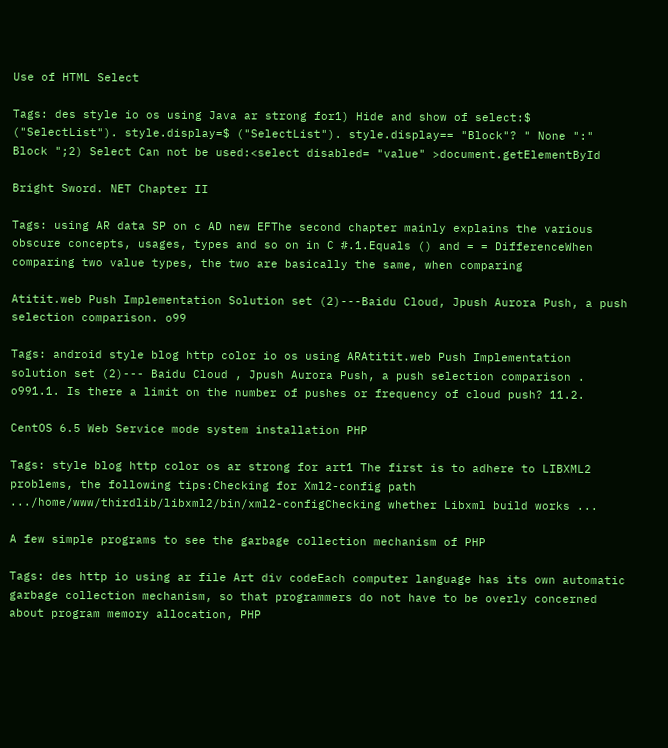Use of HTML Select

Tags: des style io os using Java ar strong for1) Hide and show of select:$ ("SelectList"). style.display=$ ("SelectList"). style.display== "Block"? " None ":" Block ";2) Select Can not be used:<select disabled= "value" >document.getElementById

Bright Sword. NET Chapter II

Tags: using AR data SP on c AD new EFThe second chapter mainly explains the various obscure concepts, usages, types and so on in C #.1.Equals () and = = DifferenceWhen comparing two value types, the two are basically the same, when comparing

Atitit.web Push Implementation Solution set (2)---Baidu Cloud, Jpush Aurora Push, a push selection comparison. o99

Tags: android style blog http color io os using ARAtitit.web Push Implementation solution set (2)--- Baidu Cloud , Jpush Aurora Push, a push selection comparison . o991.1. Is there a limit on the number of pushes or frequency of cloud push? 11.2.

CentOS 6.5 Web Service mode system installation PHP

Tags: style blog http color os ar strong for art1 The first is to adhere to LIBXML2 problems, the following tips:Checking for Xml2-config path .../home/www/thirdlib/libxml2/bin/xml2-configChecking whether Libxml build works ...

A few simple programs to see the garbage collection mechanism of PHP

Tags: des http io using ar file Art div codeEach computer language has its own automatic garbage collection mechanism, so that programmers do not have to be overly concerned about program memory allocation, PHP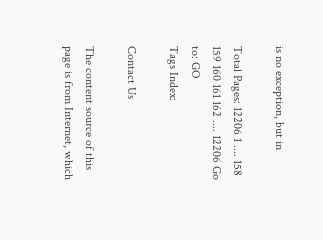is no exception, but in

Total Pages: 12206 1 .... 158 159 160 161 162 .... 12206 Go to: GO
Tags Index:

Contact Us

The content source of this page is from Internet, which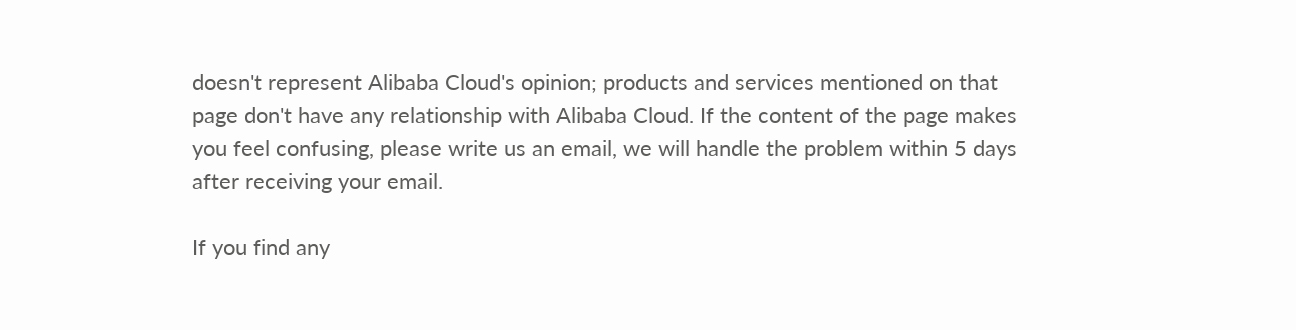doesn't represent Alibaba Cloud's opinion; products and services mentioned on that page don't have any relationship with Alibaba Cloud. If the content of the page makes you feel confusing, please write us an email, we will handle the problem within 5 days after receiving your email.

If you find any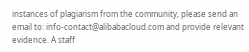instances of plagiarism from the community, please send an email to: info-contact@alibabacloud.com and provide relevant evidence. A staff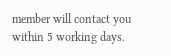member will contact you within 5 working days.